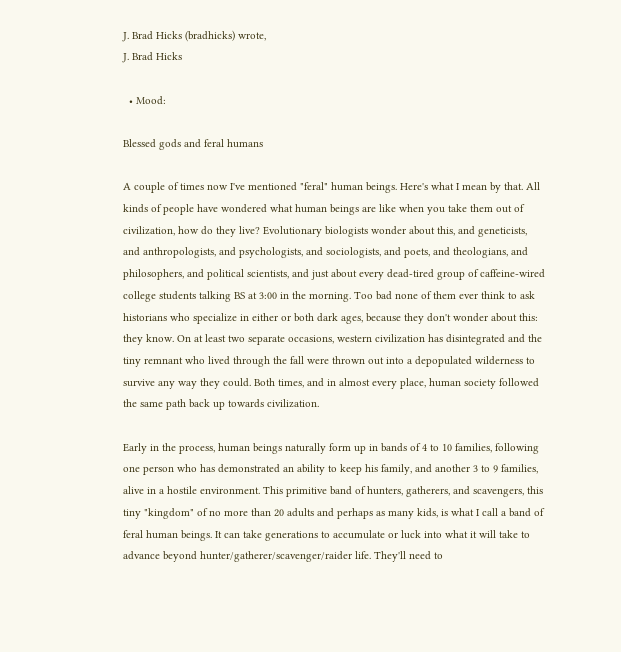J. Brad Hicks (bradhicks) wrote,
J. Brad Hicks

  • Mood:

Blessed gods and feral humans

A couple of times now I've mentioned "feral" human beings. Here's what I mean by that. All kinds of people have wondered what human beings are like when you take them out of civilization, how do they live? Evolutionary biologists wonder about this, and geneticists, and anthropologists, and psychologists, and sociologists, and poets, and theologians, and philosophers, and political scientists, and just about every dead-tired group of caffeine-wired college students talking BS at 3:00 in the morning. Too bad none of them ever think to ask historians who specialize in either or both dark ages, because they don't wonder about this: they know. On at least two separate occasions, western civilization has disintegrated and the tiny remnant who lived through the fall were thrown out into a depopulated wilderness to survive any way they could. Both times, and in almost every place, human society followed the same path back up towards civilization.

Early in the process, human beings naturally form up in bands of 4 to 10 families, following one person who has demonstrated an ability to keep his family, and another 3 to 9 families, alive in a hostile environment. This primitive band of hunters, gatherers, and scavengers, this tiny "kingdom" of no more than 20 adults and perhaps as many kids, is what I call a band of feral human beings. It can take generations to accumulate or luck into what it will take to advance beyond hunter/gatherer/scavenger/raider life. They'll need to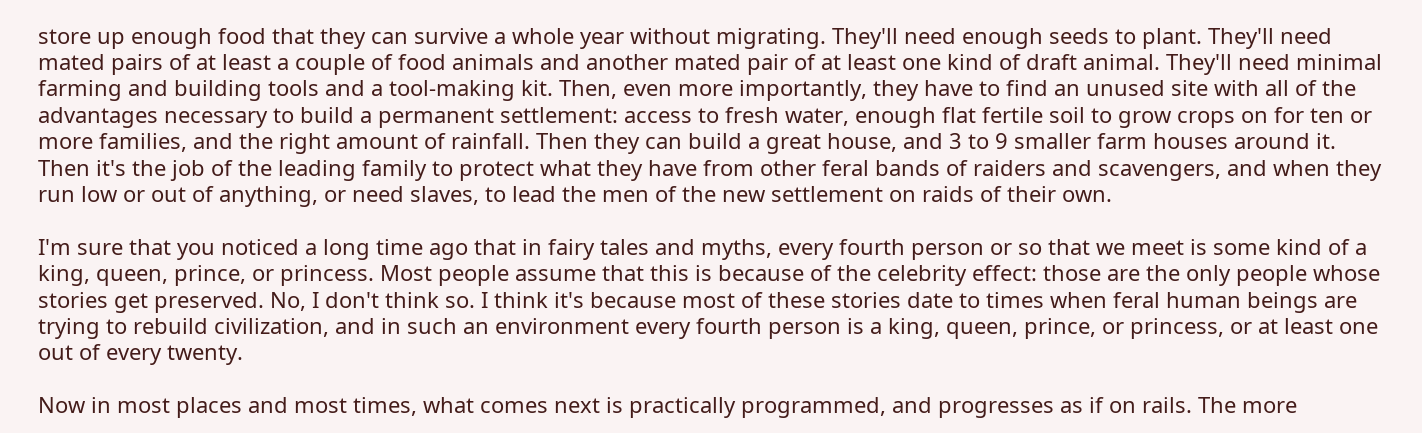store up enough food that they can survive a whole year without migrating. They'll need enough seeds to plant. They'll need mated pairs of at least a couple of food animals and another mated pair of at least one kind of draft animal. They'll need minimal farming and building tools and a tool-making kit. Then, even more importantly, they have to find an unused site with all of the advantages necessary to build a permanent settlement: access to fresh water, enough flat fertile soil to grow crops on for ten or more families, and the right amount of rainfall. Then they can build a great house, and 3 to 9 smaller farm houses around it. Then it's the job of the leading family to protect what they have from other feral bands of raiders and scavengers, and when they run low or out of anything, or need slaves, to lead the men of the new settlement on raids of their own.

I'm sure that you noticed a long time ago that in fairy tales and myths, every fourth person or so that we meet is some kind of a king, queen, prince, or princess. Most people assume that this is because of the celebrity effect: those are the only people whose stories get preserved. No, I don't think so. I think it's because most of these stories date to times when feral human beings are trying to rebuild civilization, and in such an environment every fourth person is a king, queen, prince, or princess, or at least one out of every twenty.

Now in most places and most times, what comes next is practically programmed, and progresses as if on rails. The more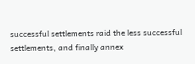successful settlements raid the less successful settlements, and finally annex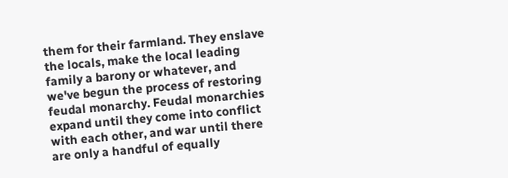them for their farmland. They enslave the locals, make the local leading family a barony or whatever, and we've begun the process of restoring feudal monarchy. Feudal monarchies expand until they come into conflict with each other, and war until there are only a handful of equally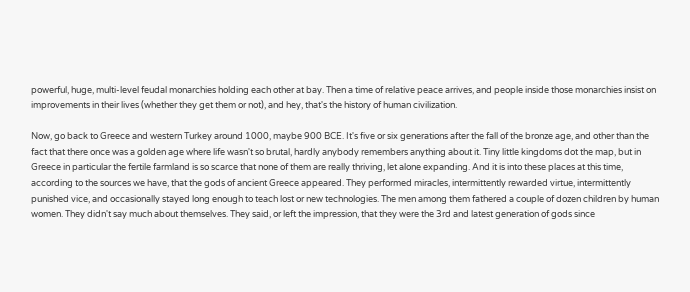powerful, huge, multi-level feudal monarchies holding each other at bay. Then a time of relative peace arrives, and people inside those monarchies insist on improvements in their lives (whether they get them or not), and hey, that's the history of human civilization.

Now, go back to Greece and western Turkey around 1000, maybe 900 BCE. It's five or six generations after the fall of the bronze age, and other than the fact that there once was a golden age where life wasn't so brutal, hardly anybody remembers anything about it. Tiny little kingdoms dot the map, but in Greece in particular the fertile farmland is so scarce that none of them are really thriving, let alone expanding. And it is into these places at this time, according to the sources we have, that the gods of ancient Greece appeared. They performed miracles, intermittently rewarded virtue, intermittently punished vice, and occasionally stayed long enough to teach lost or new technologies. The men among them fathered a couple of dozen children by human women. They didn't say much about themselves. They said, or left the impression, that they were the 3rd and latest generation of gods since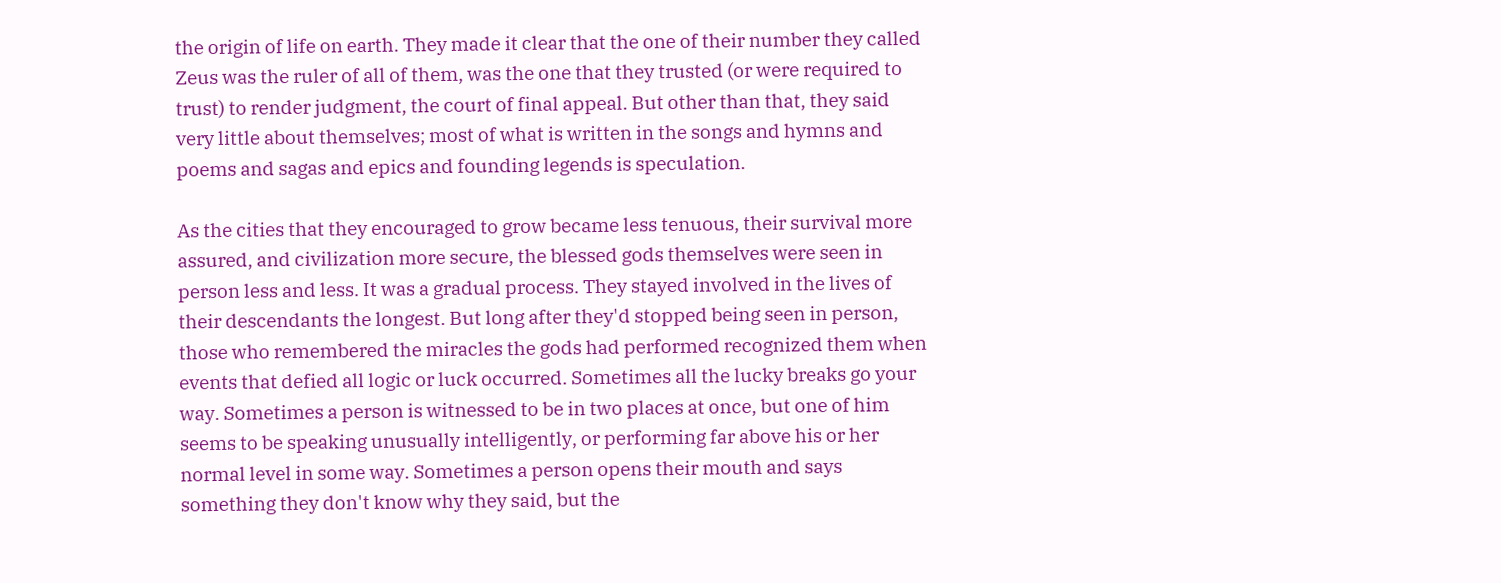the origin of life on earth. They made it clear that the one of their number they called Zeus was the ruler of all of them, was the one that they trusted (or were required to trust) to render judgment, the court of final appeal. But other than that, they said very little about themselves; most of what is written in the songs and hymns and poems and sagas and epics and founding legends is speculation.

As the cities that they encouraged to grow became less tenuous, their survival more assured, and civilization more secure, the blessed gods themselves were seen in person less and less. It was a gradual process. They stayed involved in the lives of their descendants the longest. But long after they'd stopped being seen in person, those who remembered the miracles the gods had performed recognized them when events that defied all logic or luck occurred. Sometimes all the lucky breaks go your way. Sometimes a person is witnessed to be in two places at once, but one of him seems to be speaking unusually intelligently, or performing far above his or her normal level in some way. Sometimes a person opens their mouth and says something they don't know why they said, but the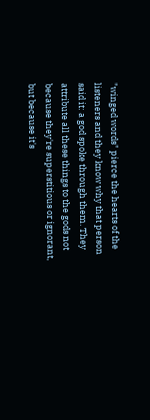"winged words" pierce the hearts of the listeners and they know why that person said it: a god spoke through them. They attribute all these things to the gods not because they're superstitious or ignorant, but because it's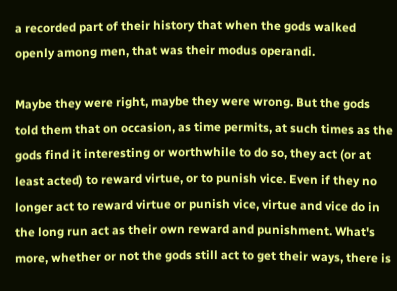a recorded part of their history that when the gods walked openly among men, that was their modus operandi.

Maybe they were right, maybe they were wrong. But the gods told them that on occasion, as time permits, at such times as the gods find it interesting or worthwhile to do so, they act (or at least acted) to reward virtue, or to punish vice. Even if they no longer act to reward virtue or punish vice, virtue and vice do in the long run act as their own reward and punishment. What's more, whether or not the gods still act to get their ways, there is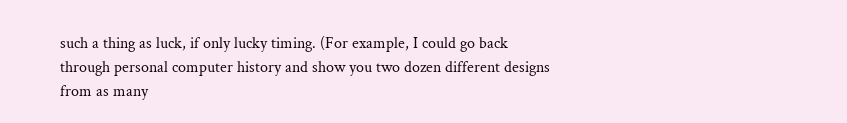such a thing as luck, if only lucky timing. (For example, I could go back through personal computer history and show you two dozen different designs from as many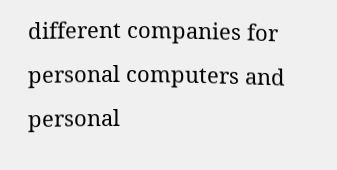different companies for personal computers and personal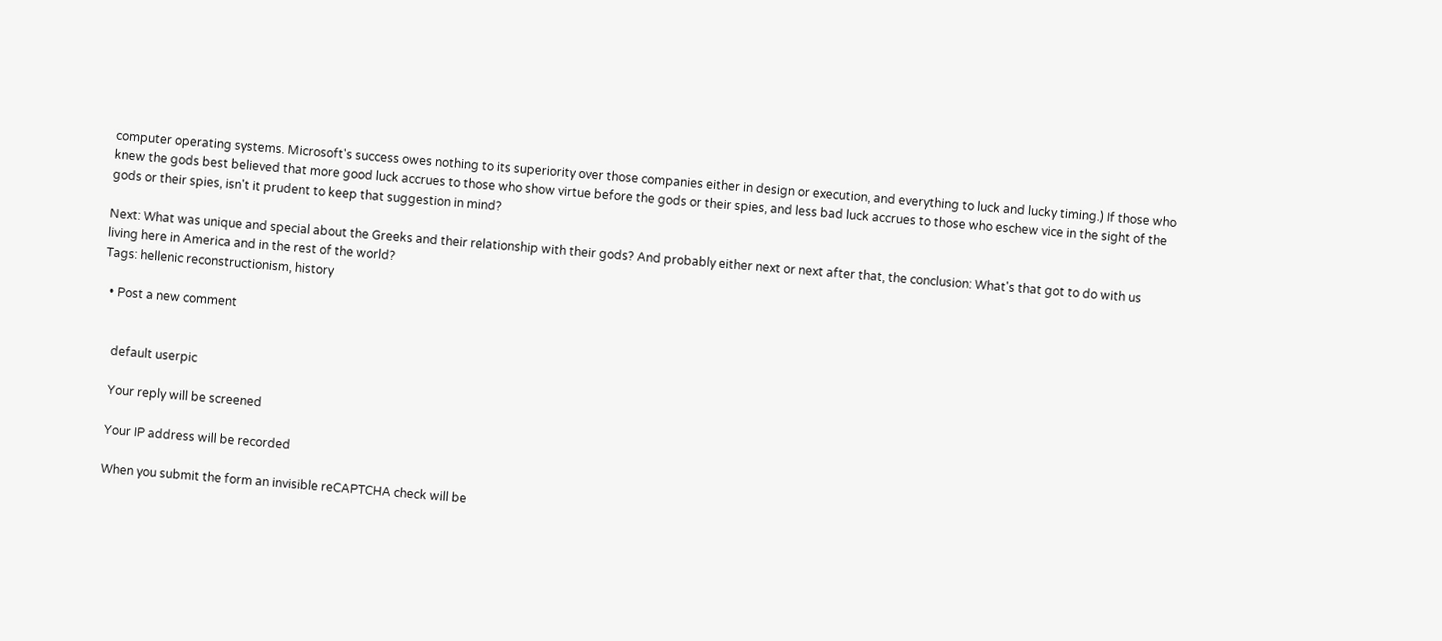computer operating systems. Microsoft's success owes nothing to its superiority over those companies either in design or execution, and everything to luck and lucky timing.) If those who knew the gods best believed that more good luck accrues to those who show virtue before the gods or their spies, and less bad luck accrues to those who eschew vice in the sight of the gods or their spies, isn't it prudent to keep that suggestion in mind?

Next: What was unique and special about the Greeks and their relationship with their gods? And probably either next or next after that, the conclusion: What's that got to do with us living here in America and in the rest of the world?
Tags: hellenic reconstructionism, history

  • Post a new comment


    default userpic

    Your reply will be screened

    Your IP address will be recorded

    When you submit the form an invisible reCAPTCHA check will be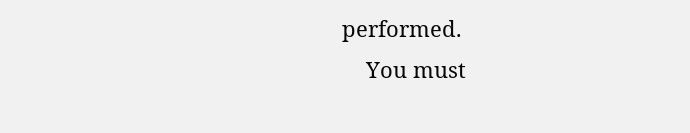performed.
    You must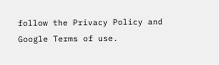follow the Privacy Policy and Google Terms of use.